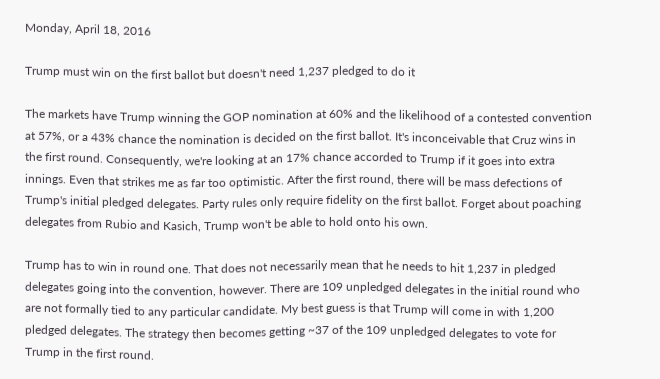Monday, April 18, 2016

Trump must win on the first ballot but doesn't need 1,237 pledged to do it

The markets have Trump winning the GOP nomination at 60% and the likelihood of a contested convention at 57%, or a 43% chance the nomination is decided on the first ballot. It's inconceivable that Cruz wins in the first round. Consequently, we're looking at an 17% chance accorded to Trump if it goes into extra innings. Even that strikes me as far too optimistic. After the first round, there will be mass defections of Trump's initial pledged delegates. Party rules only require fidelity on the first ballot. Forget about poaching delegates from Rubio and Kasich, Trump won't be able to hold onto his own.

Trump has to win in round one. That does not necessarily mean that he needs to hit 1,237 in pledged delegates going into the convention, however. There are 109 unpledged delegates in the initial round who are not formally tied to any particular candidate. My best guess is that Trump will come in with 1,200 pledged delegates. The strategy then becomes getting ~37 of the 109 unpledged delegates to vote for Trump in the first round.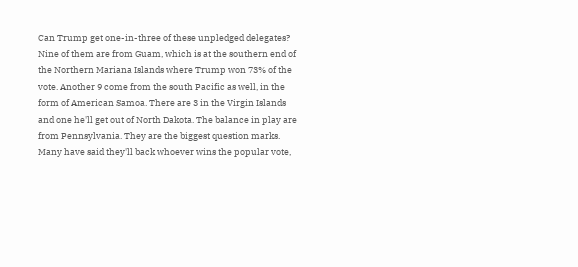Can Trump get one-in-three of these unpledged delegates? Nine of them are from Guam, which is at the southern end of the Northern Mariana Islands where Trump won 73% of the vote. Another 9 come from the south Pacific as well, in the form of American Samoa. There are 3 in the Virgin Islands and one he'll get out of North Dakota. The balance in play are from Pennsylvania. They are the biggest question marks. Many have said they'll back whoever wins the popular vote,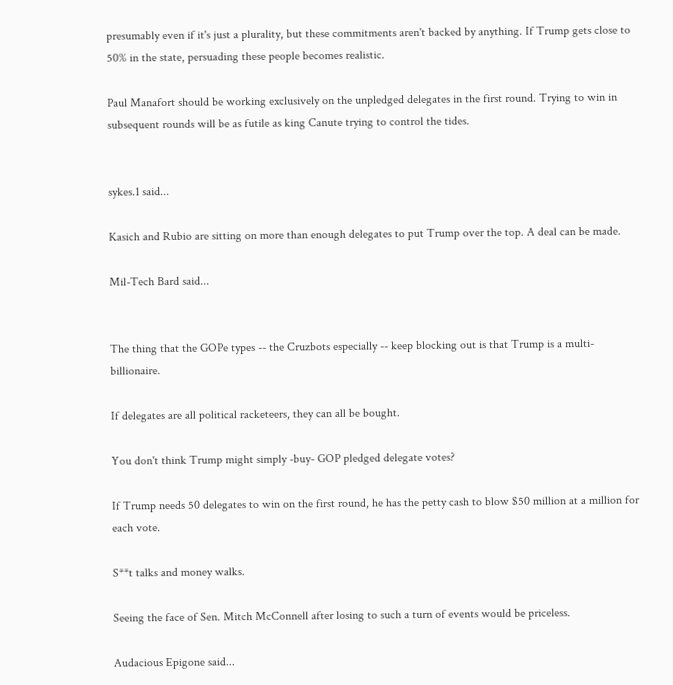presumably even if it's just a plurality, but these commitments aren't backed by anything. If Trump gets close to 50% in the state, persuading these people becomes realistic.

Paul Manafort should be working exclusively on the unpledged delegates in the first round. Trying to win in subsequent rounds will be as futile as king Canute trying to control the tides.


sykes.1 said...

Kasich and Rubio are sitting on more than enough delegates to put Trump over the top. A deal can be made.

Mil-Tech Bard said...


The thing that the GOPe types -- the Cruzbots especially -- keep blocking out is that Trump is a multi-billionaire.

If delegates are all political racketeers, they can all be bought.

You don't think Trump might simply -buy- GOP pledged delegate votes?

If Trump needs 50 delegates to win on the first round, he has the petty cash to blow $50 million at a million for each vote.

S**t talks and money walks.

Seeing the face of Sen. Mitch McConnell after losing to such a turn of events would be priceless.

Audacious Epigone said...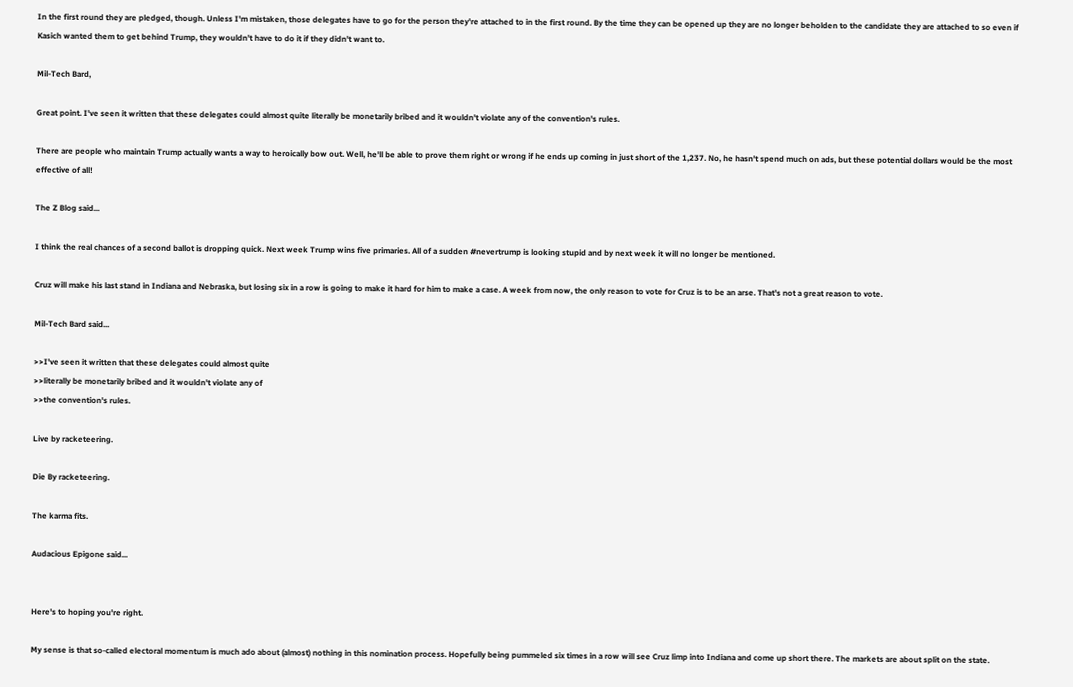In the first round they are pledged, though. Unless I'm mistaken, those delegates have to go for the person they're attached to in the first round. By the time they can be opened up they are no longer beholden to the candidate they are attached to so even if Kasich wanted them to get behind Trump, they wouldn't have to do it if they didn't want to.

Mil-Tech Bard,

Great point. I've seen it written that these delegates could almost quite literally be monetarily bribed and it wouldn't violate any of the convention's rules.

There are people who maintain Trump actually wants a way to heroically bow out. Well, he'll be able to prove them right or wrong if he ends up coming in just short of the 1,237. No, he hasn't spend much on ads, but these potential dollars would be the most effective of all!

The Z Blog said...

I think the real chances of a second ballot is dropping quick. Next week Trump wins five primaries. All of a sudden #nevertrump is looking stupid and by next week it will no longer be mentioned.

Cruz will make his last stand in Indiana and Nebraska, but losing six in a row is going to make it hard for him to make a case. A week from now, the only reason to vote for Cruz is to be an arse. That's not a great reason to vote.

Mil-Tech Bard said...

>>I've seen it written that these delegates could almost quite
>>literally be monetarily bribed and it wouldn't violate any of
>>the convention's rules.

Live by racketeering.

Die By racketeering.

The karma fits.

Audacious Epigone said...


Here's to hoping you're right.

My sense is that so-called electoral momentum is much ado about (almost) nothing in this nomination process. Hopefully being pummeled six times in a row will see Cruz limp into Indiana and come up short there. The markets are about split on the state.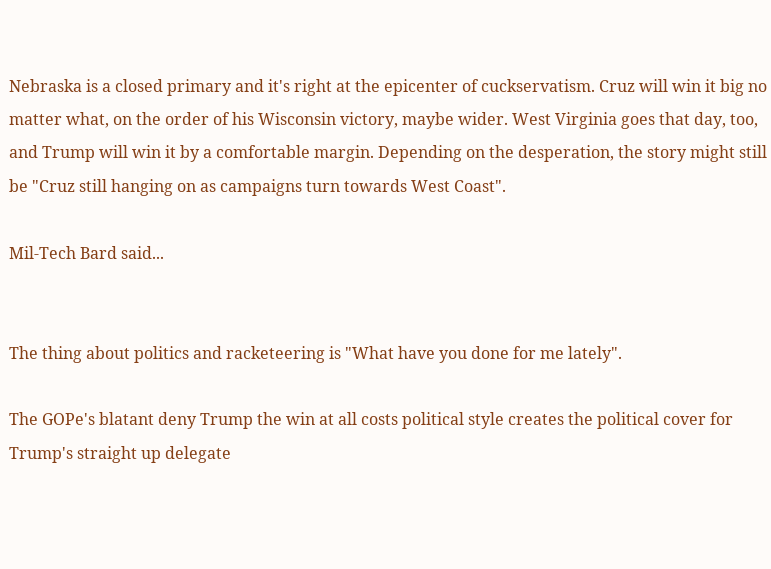Nebraska is a closed primary and it's right at the epicenter of cuckservatism. Cruz will win it big no matter what, on the order of his Wisconsin victory, maybe wider. West Virginia goes that day, too, and Trump will win it by a comfortable margin. Depending on the desperation, the story might still be "Cruz still hanging on as campaigns turn towards West Coast".

Mil-Tech Bard said...


The thing about politics and racketeering is "What have you done for me lately".

The GOPe's blatant deny Trump the win at all costs political style creates the political cover for Trump's straight up delegate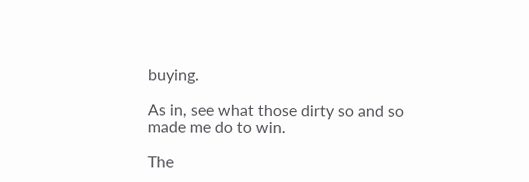buying.

As in, see what those dirty so and so made me do to win.

The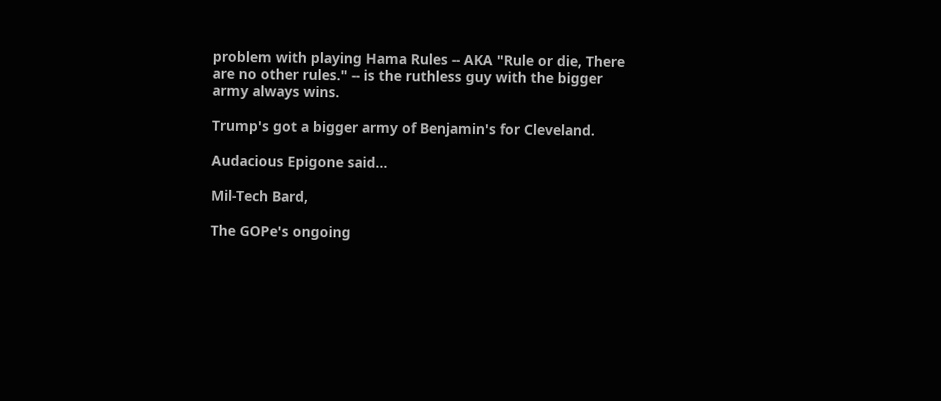problem with playing Hama Rules -- AKA "Rule or die, There are no other rules." -- is the ruthless guy with the bigger army always wins.

Trump's got a bigger army of Benjamin's for Cleveland.

Audacious Epigone said...

Mil-Tech Bard,

The GOPe's ongoing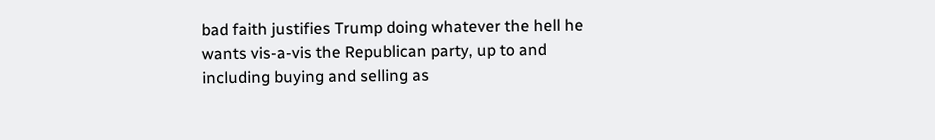bad faith justifies Trump doing whatever the hell he wants vis-a-vis the Republican party, up to and including buying and selling as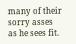many of their sorry asses as he sees fit.